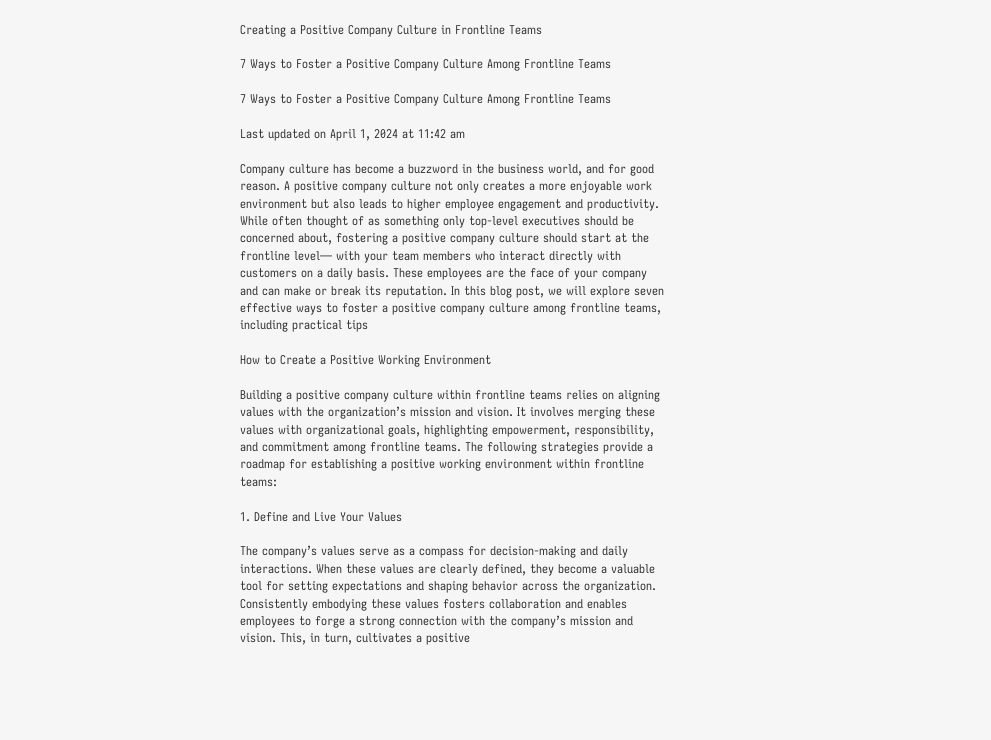Creating a Positive Company Culture in Frontline Teams

7 Ways to Foster a Positive Company Culture Among Frontline Teams

7 Ways to Foster a Positive Company Culture Among Frontline Teams

Last updated on April 1, 2024 at 11:42 am

Company culture has become a buzzword in the business world, and for good reason. A positive company culture not only creates a more enjoyable work environment but also leads to higher employee engagement and productivity. While often thought of as something only top-level executives should be concerned about, fostering a positive company culture should start at the frontline level— with your team members who interact directly with customers on a daily basis. These employees are the face of your company and can make or break its reputation. In this blog post, we will explore seven effective ways to foster a positive company culture among frontline teams, including practical tips

How to Create a Positive Working Environment

Building a positive company culture within frontline teams relies on aligning values with the organization’s mission and vision. It involves merging these values with organizational goals, highlighting empowerment, responsibility, and commitment among frontline teams. The following strategies provide a roadmap for establishing a positive working environment within frontline teams:

1. Define and Live Your Values

The company’s values serve as a compass for decision-making and daily interactions. When these values are clearly defined, they become a valuable tool for setting expectations and shaping behavior across the organization. Consistently embodying these values fosters collaboration and enables employees to forge a strong connection with the company’s mission and vision. This, in turn, cultivates a positive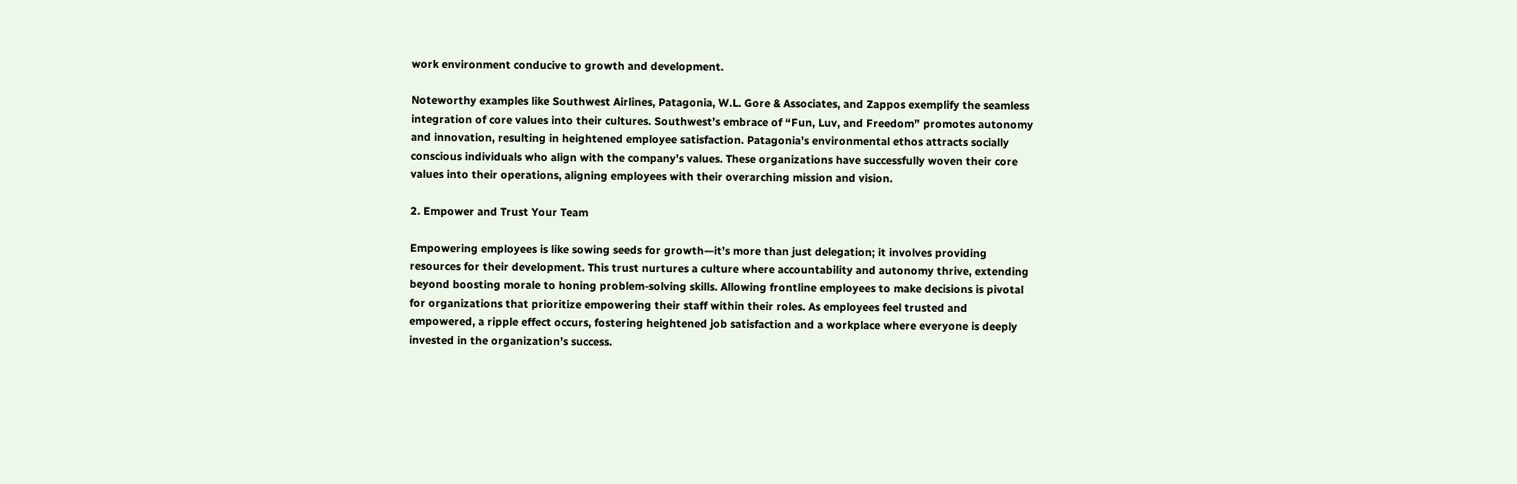work environment conducive to growth and development.

Noteworthy examples like Southwest Airlines, Patagonia, W.L. Gore & Associates, and Zappos exemplify the seamless integration of core values into their cultures. Southwest’s embrace of “Fun, Luv, and Freedom” promotes autonomy and innovation, resulting in heightened employee satisfaction. Patagonia’s environmental ethos attracts socially conscious individuals who align with the company’s values. These organizations have successfully woven their core values into their operations, aligning employees with their overarching mission and vision.

2. Empower and Trust Your Team

Empowering employees is like sowing seeds for growth—it’s more than just delegation; it involves providing resources for their development. This trust nurtures a culture where accountability and autonomy thrive, extending beyond boosting morale to honing problem-solving skills. Allowing frontline employees to make decisions is pivotal for organizations that prioritize empowering their staff within their roles. As employees feel trusted and empowered, a ripple effect occurs, fostering heightened job satisfaction and a workplace where everyone is deeply invested in the organization’s success.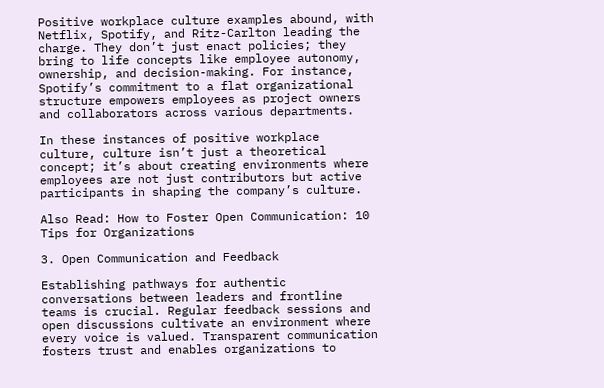Positive workplace culture examples abound, with Netflix, Spotify, and Ritz-Carlton leading the charge. They don’t just enact policies; they bring to life concepts like employee autonomy, ownership, and decision-making. For instance, Spotify’s commitment to a flat organizational structure empowers employees as project owners and collaborators across various departments.

In these instances of positive workplace culture, culture isn’t just a theoretical concept; it’s about creating environments where employees are not just contributors but active participants in shaping the company’s culture.

Also Read: How to Foster Open Communication: 10 Tips for Organizations

3. Open Communication and Feedback

Establishing pathways for authentic conversations between leaders and frontline teams is crucial. Regular feedback sessions and open discussions cultivate an environment where every voice is valued. Transparent communication fosters trust and enables organizations to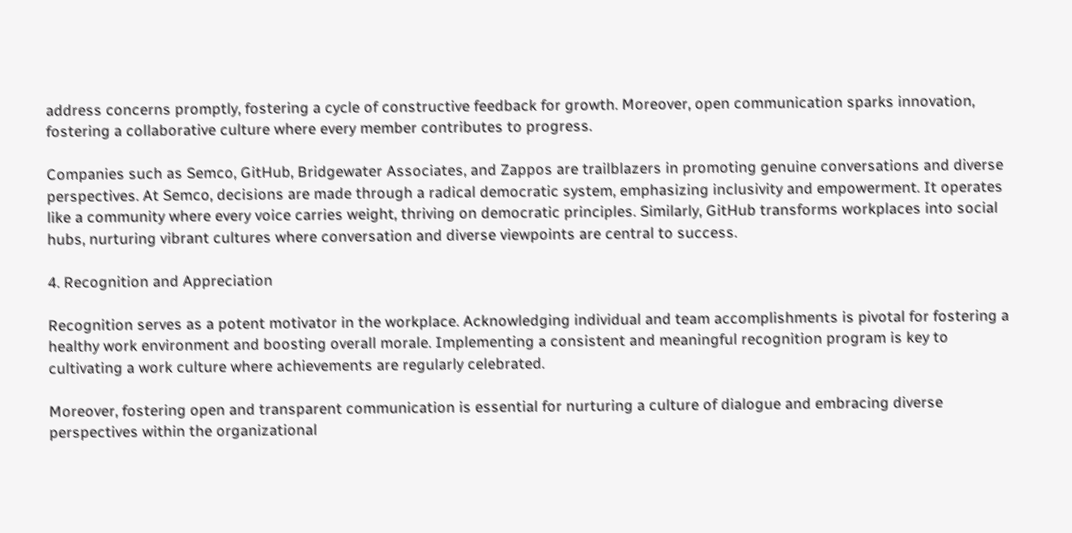address concerns promptly, fostering a cycle of constructive feedback for growth. Moreover, open communication sparks innovation, fostering a collaborative culture where every member contributes to progress.

Companies such as Semco, GitHub, Bridgewater Associates, and Zappos are trailblazers in promoting genuine conversations and diverse perspectives. At Semco, decisions are made through a radical democratic system, emphasizing inclusivity and empowerment. It operates like a community where every voice carries weight, thriving on democratic principles. Similarly, GitHub transforms workplaces into social hubs, nurturing vibrant cultures where conversation and diverse viewpoints are central to success.

4. Recognition and Appreciation

Recognition serves as a potent motivator in the workplace. Acknowledging individual and team accomplishments is pivotal for fostering a healthy work environment and boosting overall morale. Implementing a consistent and meaningful recognition program is key to cultivating a work culture where achievements are regularly celebrated.

Moreover, fostering open and transparent communication is essential for nurturing a culture of dialogue and embracing diverse perspectives within the organizational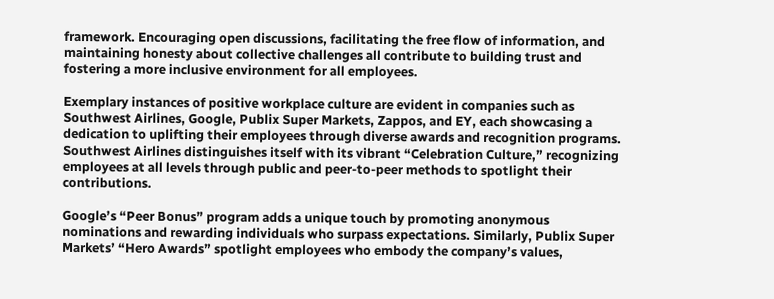framework. Encouraging open discussions, facilitating the free flow of information, and maintaining honesty about collective challenges all contribute to building trust and fostering a more inclusive environment for all employees.

Exemplary instances of positive workplace culture are evident in companies such as Southwest Airlines, Google, Publix Super Markets, Zappos, and EY, each showcasing a dedication to uplifting their employees through diverse awards and recognition programs. Southwest Airlines distinguishes itself with its vibrant “Celebration Culture,” recognizing employees at all levels through public and peer-to-peer methods to spotlight their contributions.

Google’s “Peer Bonus” program adds a unique touch by promoting anonymous nominations and rewarding individuals who surpass expectations. Similarly, Publix Super Markets’ “Hero Awards” spotlight employees who embody the company’s values,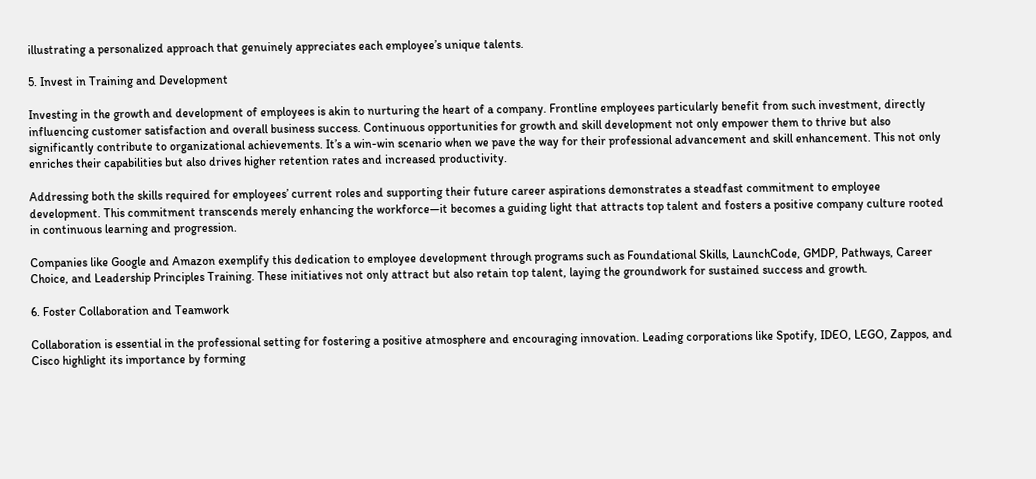illustrating a personalized approach that genuinely appreciates each employee’s unique talents.

5. Invest in Training and Development

Investing in the growth and development of employees is akin to nurturing the heart of a company. Frontline employees particularly benefit from such investment, directly influencing customer satisfaction and overall business success. Continuous opportunities for growth and skill development not only empower them to thrive but also significantly contribute to organizational achievements. It’s a win-win scenario when we pave the way for their professional advancement and skill enhancement. This not only enriches their capabilities but also drives higher retention rates and increased productivity.

Addressing both the skills required for employees’ current roles and supporting their future career aspirations demonstrates a steadfast commitment to employee development. This commitment transcends merely enhancing the workforce—it becomes a guiding light that attracts top talent and fosters a positive company culture rooted in continuous learning and progression.

Companies like Google and Amazon exemplify this dedication to employee development through programs such as Foundational Skills, LaunchCode, GMDP, Pathways, Career Choice, and Leadership Principles Training. These initiatives not only attract but also retain top talent, laying the groundwork for sustained success and growth.

6. Foster Collaboration and Teamwork

Collaboration is essential in the professional setting for fostering a positive atmosphere and encouraging innovation. Leading corporations like Spotify, IDEO, LEGO, Zappos, and Cisco highlight its importance by forming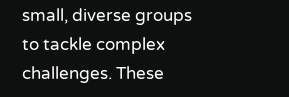small, diverse groups to tackle complex challenges. These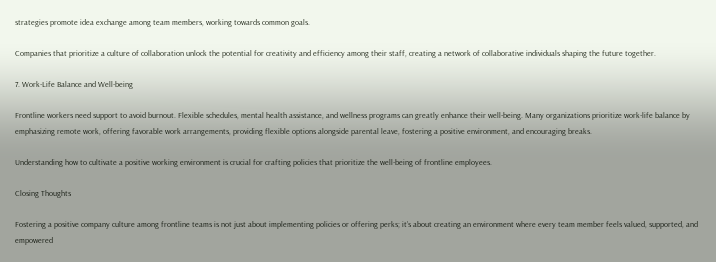strategies promote idea exchange among team members, working towards common goals.

Companies that prioritize a culture of collaboration unlock the potential for creativity and efficiency among their staff, creating a network of collaborative individuals shaping the future together.

7. Work-Life Balance and Well-being

Frontline workers need support to avoid burnout. Flexible schedules, mental health assistance, and wellness programs can greatly enhance their well-being. Many organizations prioritize work-life balance by emphasizing remote work, offering favorable work arrangements, providing flexible options alongside parental leave, fostering a positive environment, and encouraging breaks.

Understanding how to cultivate a positive working environment is crucial for crafting policies that prioritize the well-being of frontline employees.

Closing Thoughts

Fostering a positive company culture among frontline teams is not just about implementing policies or offering perks; it’s about creating an environment where every team member feels valued, supported, and empowered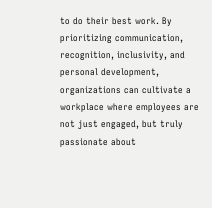to do their best work. By prioritizing communication, recognition, inclusivity, and personal development, organizations can cultivate a workplace where employees are not just engaged, but truly passionate about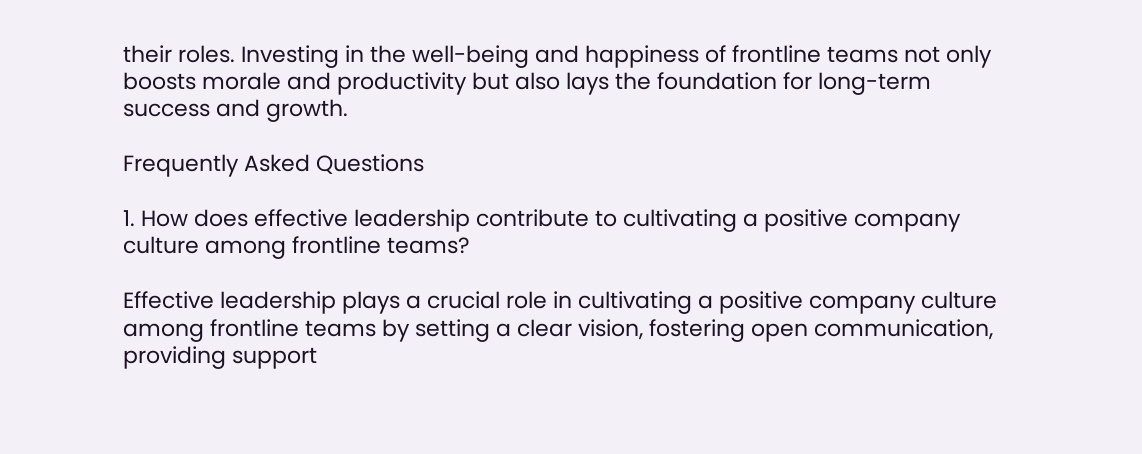their roles. Investing in the well-being and happiness of frontline teams not only boosts morale and productivity but also lays the foundation for long-term success and growth.

Frequently Asked Questions

1. How does effective leadership contribute to cultivating a positive company culture among frontline teams?

Effective leadership plays a crucial role in cultivating a positive company culture among frontline teams by setting a clear vision, fostering open communication, providing support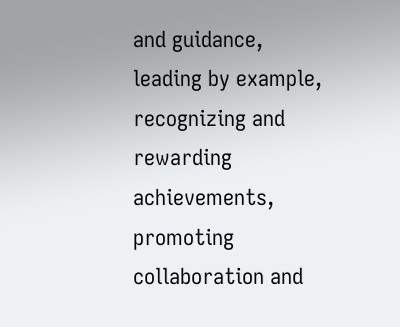and guidance, leading by example, recognizing and rewarding achievements, promoting collaboration and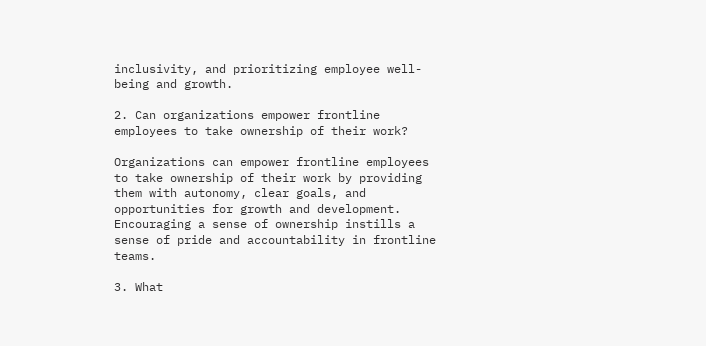inclusivity, and prioritizing employee well-being and growth.

2. Can organizations empower frontline employees to take ownership of their work?

Organizations can empower frontline employees to take ownership of their work by providing them with autonomy, clear goals, and opportunities for growth and development. Encouraging a sense of ownership instills a sense of pride and accountability in frontline teams.

3. What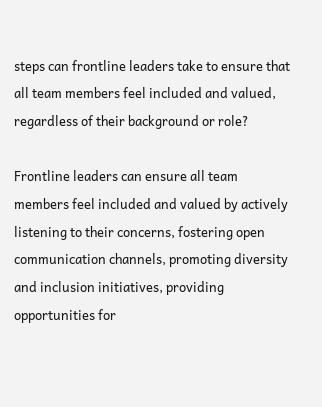steps can frontline leaders take to ensure that all team members feel included and valued, regardless of their background or role?

Frontline leaders can ensure all team members feel included and valued by actively listening to their concerns, fostering open communication channels, promoting diversity and inclusion initiatives, providing opportunities for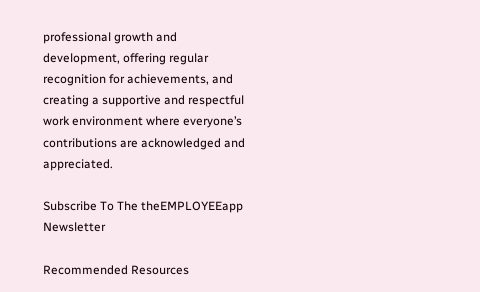professional growth and development, offering regular recognition for achievements, and creating a supportive and respectful work environment where everyone’s contributions are acknowledged and appreciated.

Subscribe To The theEMPLOYEEapp Newsletter

Recommended Resources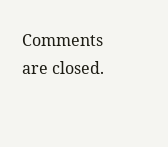Comments are closed.